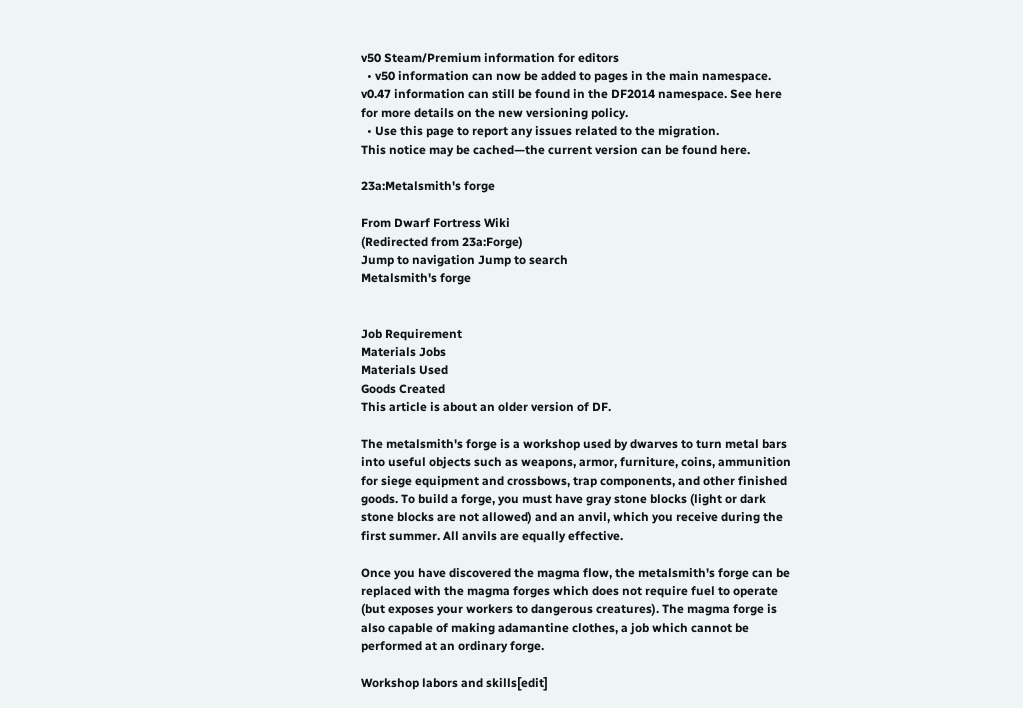v50 Steam/Premium information for editors
  • v50 information can now be added to pages in the main namespace. v0.47 information can still be found in the DF2014 namespace. See here for more details on the new versioning policy.
  • Use this page to report any issues related to the migration.
This notice may be cached—the current version can be found here.

23a:Metalsmith's forge

From Dwarf Fortress Wiki
(Redirected from 23a:Forge)
Jump to navigation Jump to search
Metalsmith's forge


Job Requirement
Materials Jobs
Materials Used
Goods Created
This article is about an older version of DF.

The metalsmith's forge is a workshop used by dwarves to turn metal bars into useful objects such as weapons, armor, furniture, coins, ammunition for siege equipment and crossbows, trap components, and other finished goods. To build a forge, you must have gray stone blocks (light or dark stone blocks are not allowed) and an anvil, which you receive during the first summer. All anvils are equally effective.

Once you have discovered the magma flow, the metalsmith's forge can be replaced with the magma forges which does not require fuel to operate (but exposes your workers to dangerous creatures). The magma forge is also capable of making adamantine clothes, a job which cannot be performed at an ordinary forge.

Workshop labors and skills[edit]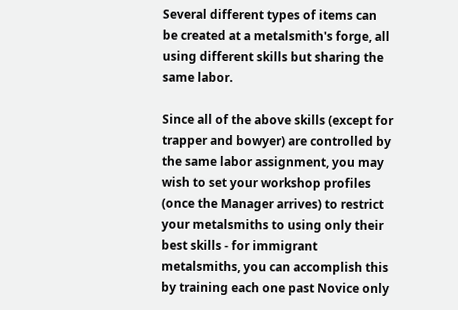Several different types of items can be created at a metalsmith's forge, all using different skills but sharing the same labor.

Since all of the above skills (except for trapper and bowyer) are controlled by the same labor assignment, you may wish to set your workshop profiles (once the Manager arrives) to restrict your metalsmiths to using only their best skills - for immigrant metalsmiths, you can accomplish this by training each one past Novice only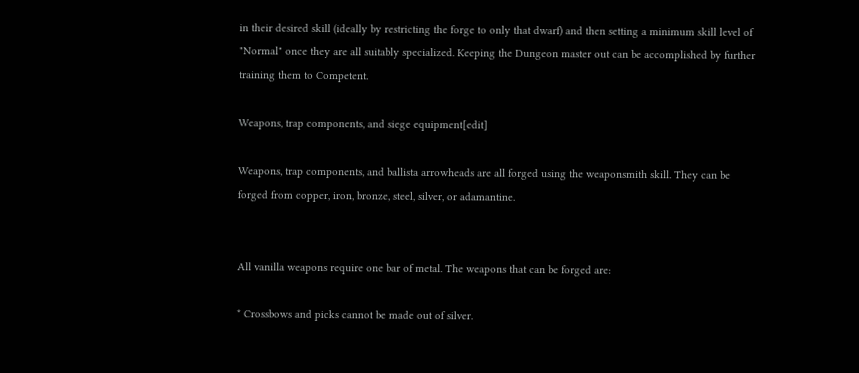in their desired skill (ideally by restricting the forge to only that dwarf) and then setting a minimum skill level of "Normal" once they are all suitably specialized. Keeping the Dungeon master out can be accomplished by further training them to Competent.

Weapons, trap components, and siege equipment[edit]

Weapons, trap components, and ballista arrowheads are all forged using the weaponsmith skill. They can be forged from copper, iron, bronze, steel, silver, or adamantine.


All vanilla weapons require one bar of metal. The weapons that can be forged are:

* Crossbows and picks cannot be made out of silver.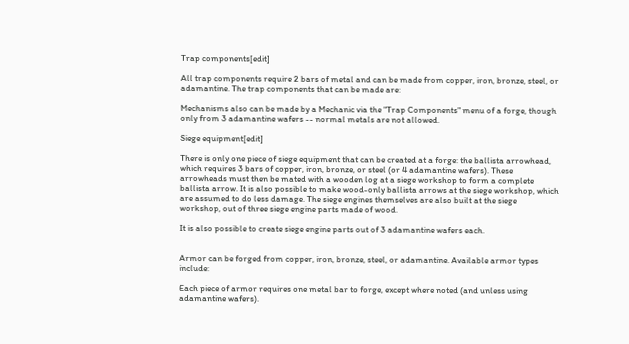Trap components[edit]

All trap components require 2 bars of metal and can be made from copper, iron, bronze, steel, or adamantine. The trap components that can be made are:

Mechanisms also can be made by a Mechanic via the "Trap Components" menu of a forge, though only from 3 adamantine wafers -- normal metals are not allowed.

Siege equipment[edit]

There is only one piece of siege equipment that can be created at a forge: the ballista arrowhead, which requires 3 bars of copper, iron, bronze, or steel (or 4 adamantine wafers). These arrowheads must then be mated with a wooden log at a siege workshop to form a complete ballista arrow. It is also possible to make wood-only ballista arrows at the siege workshop, which are assumed to do less damage. The siege engines themselves are also built at the siege workshop, out of three siege engine parts made of wood.

It is also possible to create siege engine parts out of 3 adamantine wafers each.


Armor can be forged from copper, iron, bronze, steel, or adamantine. Available armor types include:

Each piece of armor requires one metal bar to forge, except where noted (and unless using adamantine wafers).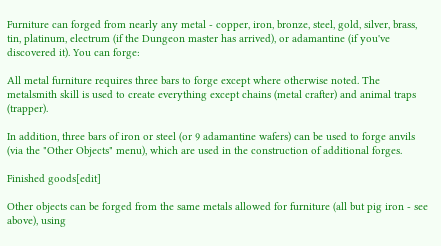Furniture can forged from nearly any metal - copper, iron, bronze, steel, gold, silver, brass, tin, platinum, electrum (if the Dungeon master has arrived), or adamantine (if you've discovered it). You can forge:

All metal furniture requires three bars to forge except where otherwise noted. The metalsmith skill is used to create everything except chains (metal crafter) and animal traps (trapper).

In addition, three bars of iron or steel (or 9 adamantine wafers) can be used to forge anvils (via the "Other Objects" menu), which are used in the construction of additional forges.

Finished goods[edit]

Other objects can be forged from the same metals allowed for furniture (all but pig iron - see above), using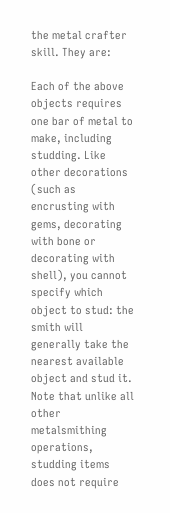the metal crafter skill. They are:

Each of the above objects requires one bar of metal to make, including studding. Like other decorations (such as encrusting with gems, decorating with bone or decorating with shell), you cannot specify which object to stud: the smith will generally take the nearest available object and stud it. Note that unlike all other metalsmithing operations, studding items does not require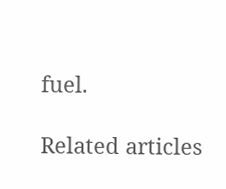fuel.

Related articles